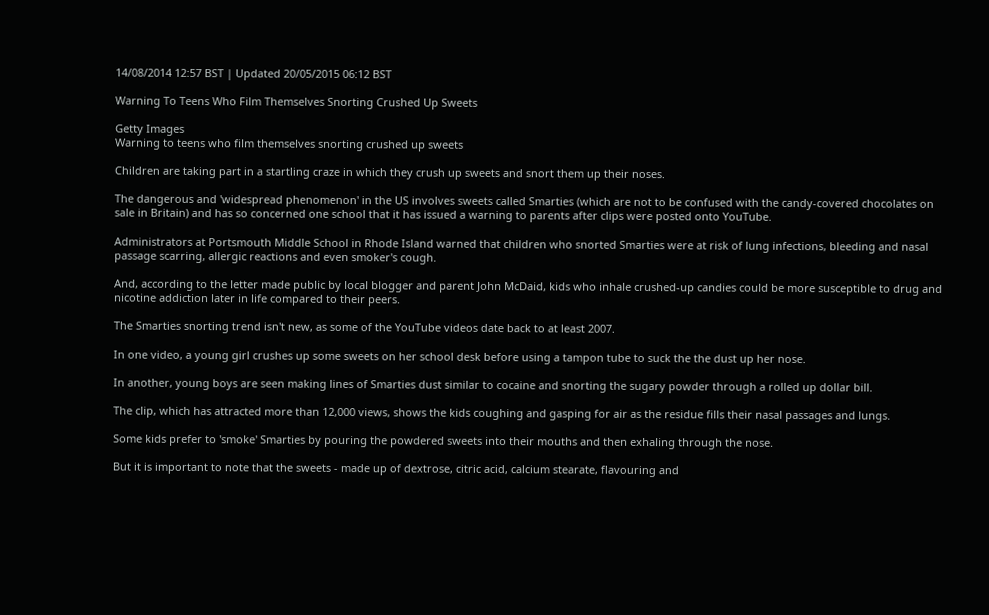14/08/2014 12:57 BST | Updated 20/05/2015 06:12 BST

Warning To Teens Who Film Themselves Snorting Crushed Up Sweets

Getty Images
Warning to teens who film themselves snorting crushed up sweets

Children are taking part in a startling craze in which they crush up sweets and snort them up their noses.

The dangerous and 'widespread phenomenon' in the US involves sweets called Smarties (which are not to be confused with the candy-covered chocolates on sale in Britain) and has so concerned one school that it has issued a warning to parents after clips were posted onto YouTube.

Administrators at Portsmouth Middle School in Rhode Island warned that children who snorted Smarties were at risk of lung infections, bleeding and nasal passage scarring, allergic reactions and even smoker's cough.

And, according to the letter made public by local blogger and parent John McDaid, kids who inhale crushed-up candies could be more susceptible to drug and nicotine addiction later in life compared to their peers.

The Smarties snorting trend isn't new, as some of the YouTube videos date back to at least 2007.

In one video, a young girl crushes up some sweets on her school desk before using a tampon tube to suck the the dust up her nose.

In another, young boys are seen making lines of Smarties dust similar to cocaine and snorting the sugary powder through a rolled up dollar bill.

The clip, which has attracted more than 12,000 views, shows the kids coughing and gasping for air as the residue fills their nasal passages and lungs.

Some kids prefer to 'smoke' Smarties by pouring the powdered sweets into their mouths and then exhaling through the nose.

But it is important to note that the sweets - made up of dextrose, citric acid, calcium stearate, flavouring and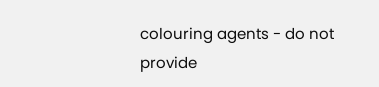colouring agents - do not provide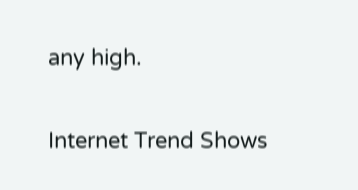any high.

Internet Trend Shows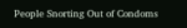People Snorting Out of Condoms